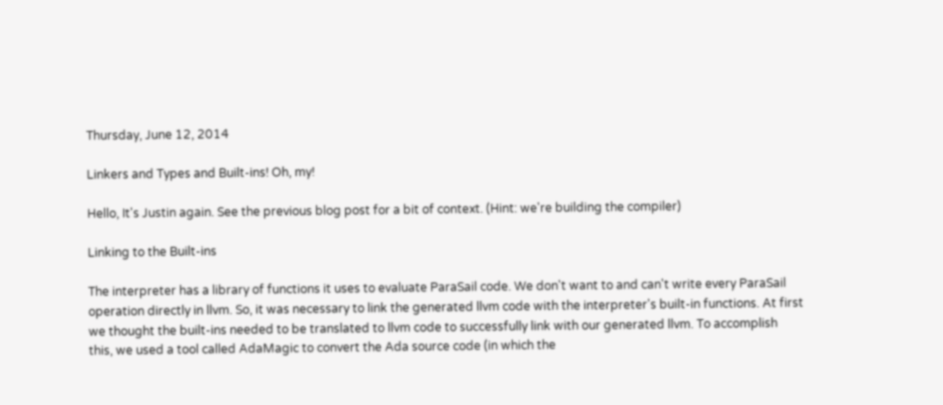Thursday, June 12, 2014

Linkers and Types and Built-ins! Oh, my!

Hello, It's Justin again. See the previous blog post for a bit of context. (Hint: we're building the compiler)

Linking to the Built-ins

The interpreter has a library of functions it uses to evaluate ParaSail code. We don't want to and can't write every ParaSail operation directly in llvm. So, it was necessary to link the generated llvm code with the interpreter's built-in functions. At first we thought the built-ins needed to be translated to llvm code to successfully link with our generated llvm. To accomplish this, we used a tool called AdaMagic to convert the Ada source code (in which the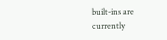built-ins are currently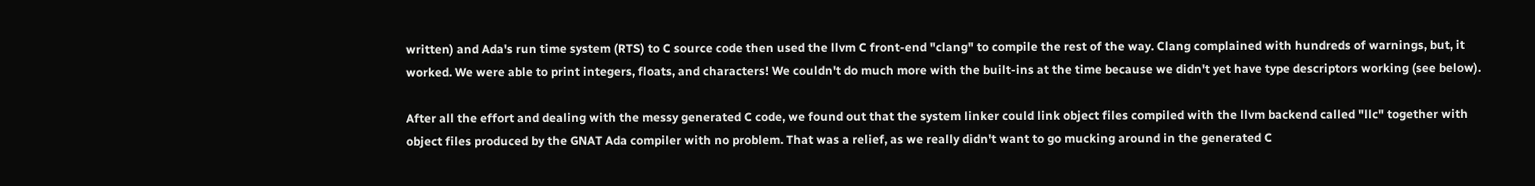written) and Ada's run time system (RTS) to C source code then used the llvm C front-end "clang" to compile the rest of the way. Clang complained with hundreds of warnings, but, it worked. We were able to print integers, floats, and characters! We couldn't do much more with the built-ins at the time because we didn't yet have type descriptors working (see below).

After all the effort and dealing with the messy generated C code, we found out that the system linker could link object files compiled with the llvm backend called "llc" together with object files produced by the GNAT Ada compiler with no problem. That was a relief, as we really didn't want to go mucking around in the generated C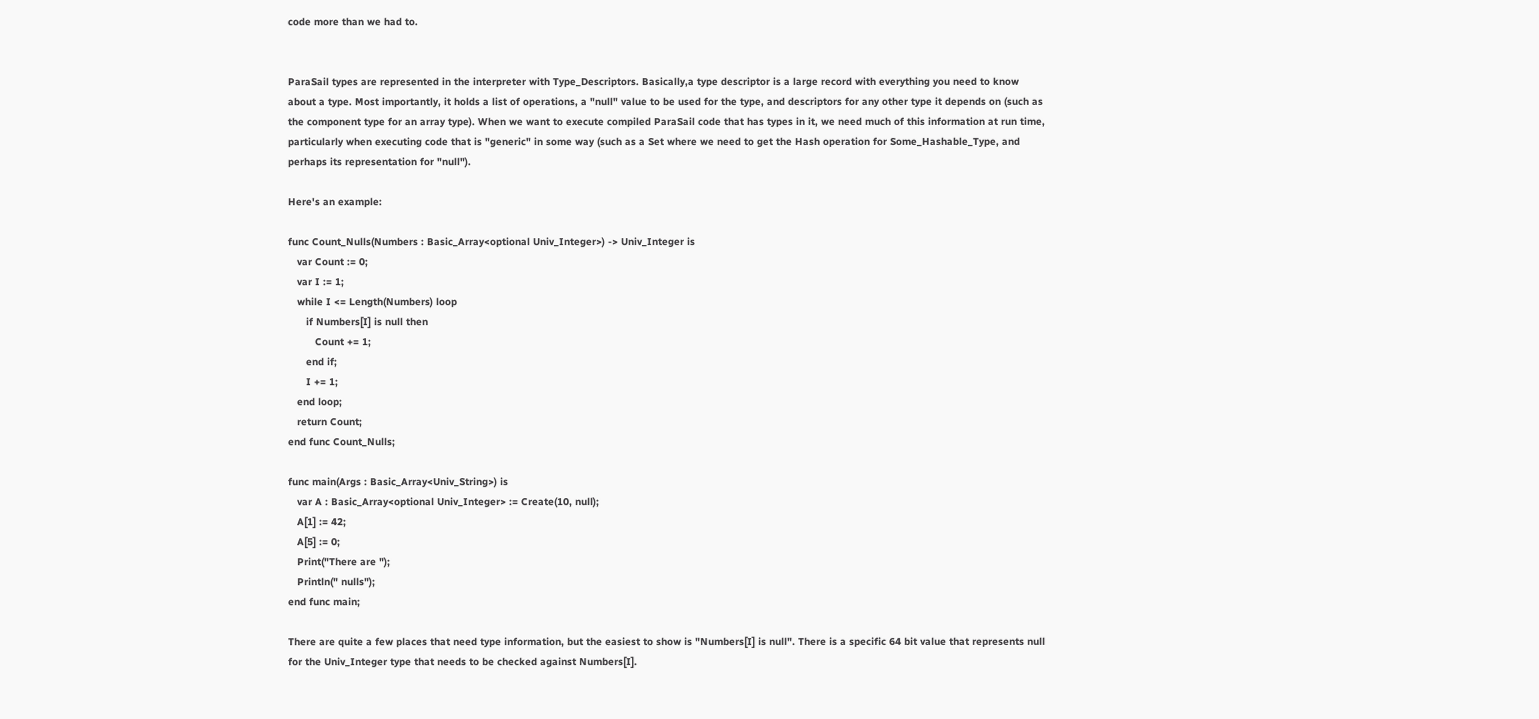code more than we had to.


ParaSail types are represented in the interpreter with Type_Descriptors. Basically,a type descriptor is a large record with everything you need to know about a type. Most importantly, it holds a list of operations, a "null" value to be used for the type, and descriptors for any other type it depends on (such as the component type for an array type). When we want to execute compiled ParaSail code that has types in it, we need much of this information at run time, particularly when executing code that is "generic" in some way (such as a Set where we need to get the Hash operation for Some_Hashable_Type, and perhaps its representation for "null").

Here's an example:

func Count_Nulls(Numbers : Basic_Array<optional Univ_Integer>) -> Univ_Integer is
   var Count := 0;
   var I := 1;
   while I <= Length(Numbers) loop
      if Numbers[I] is null then
         Count += 1;
      end if;
      I += 1;
   end loop;
   return Count;
end func Count_Nulls;

func main(Args : Basic_Array<Univ_String>) is
   var A : Basic_Array<optional Univ_Integer> := Create(10, null);
   A[1] := 42;
   A[5] := 0;
   Print("There are ");
   Println(" nulls");
end func main;

There are quite a few places that need type information, but the easiest to show is "Numbers[I] is null". There is a specific 64 bit value that represents null for the Univ_Integer type that needs to be checked against Numbers[I].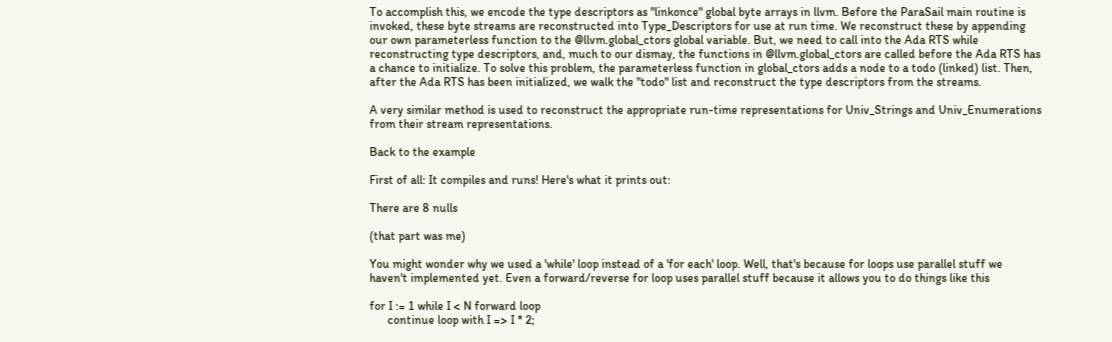To accomplish this, we encode the type descriptors as "linkonce" global byte arrays in llvm. Before the ParaSail main routine is invoked, these byte streams are reconstructed into Type_Descriptors for use at run time. We reconstruct these by appending our own parameterless function to the @llvm.global_ctors global variable. But, we need to call into the Ada RTS while reconstructing type descriptors, and, much to our dismay, the functions in @llvm.global_ctors are called before the Ada RTS has a chance to initialize. To solve this problem, the parameterless function in global_ctors adds a node to a todo (linked) list. Then, after the Ada RTS has been initialized, we walk the "todo" list and reconstruct the type descriptors from the streams.

A very similar method is used to reconstruct the appropriate run-time representations for Univ_Strings and Univ_Enumerations from their stream representations.

Back to the example

First of all: It compiles and runs! Here's what it prints out:

There are 8 nulls

(that part was me)

You might wonder why we used a 'while' loop instead of a 'for each' loop. Well, that's because for loops use parallel stuff we haven't implemented yet. Even a forward/reverse for loop uses parallel stuff because it allows you to do things like this

for I := 1 while I < N forward loop
      continue loop with I => I * 2;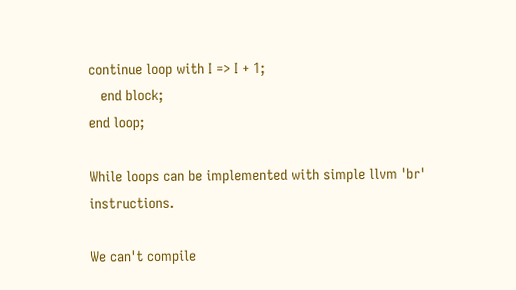continue loop with I => I + 1;
   end block;
end loop;

While loops can be implemented with simple llvm 'br' instructions.

We can't compile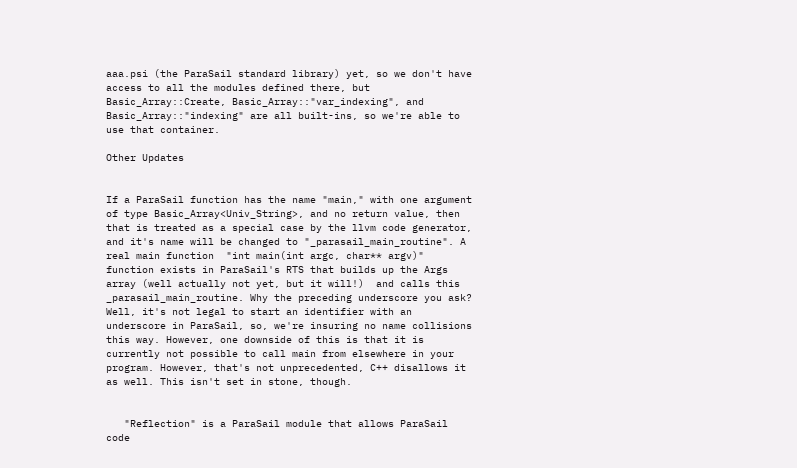aaa.psi (the ParaSail standard library) yet, so we don't have access to all the modules defined there, but Basic_Array::Create, Basic_Array::"var_indexing", and Basic_Array::"indexing" are all built-ins, so we're able to use that container.

Other Updates


If a ParaSail function has the name "main," with one argument of type Basic_Array<Univ_String>, and no return value, then that is treated as a special case by the llvm code generator, and it's name will be changed to "_parasail_main_routine". A real main function  "int main(int argc, char** argv)" function exists in ParaSail's RTS that builds up the Args array (well actually not yet, but it will!)  and calls this _parasail_main_routine. Why the preceding underscore you ask? Well, it's not legal to start an identifier with an underscore in ParaSail, so, we're insuring no name collisions this way. However, one downside of this is that it is currently not possible to call main from elsewhere in your program. However, that's not unprecedented, C++ disallows it as well. This isn't set in stone, though.


   "Reflection" is a ParaSail module that allows ParaSail code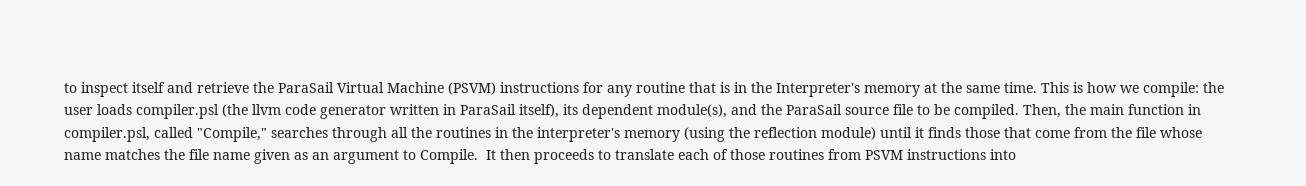to inspect itself and retrieve the ParaSail Virtual Machine (PSVM) instructions for any routine that is in the Interpreter's memory at the same time. This is how we compile: the user loads compiler.psl (the llvm code generator written in ParaSail itself), its dependent module(s), and the ParaSail source file to be compiled. Then, the main function in compiler.psl, called "Compile," searches through all the routines in the interpreter's memory (using the reflection module) until it finds those that come from the file whose name matches the file name given as an argument to Compile.  It then proceeds to translate each of those routines from PSVM instructions into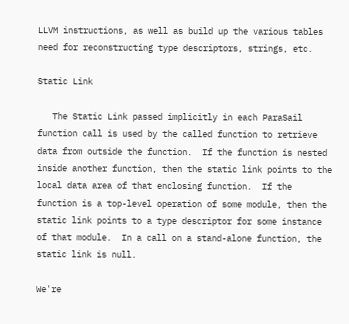LLVM instructions, as well as build up the various tables need for reconstructing type descriptors, strings, etc.

Static Link

   The Static Link passed implicitly in each ParaSail function call is used by the called function to retrieve data from outside the function.  If the function is nested inside another function, then the static link points to the local data area of that enclosing function.  If the function is a top-level operation of some module, then the static link points to a type descriptor for some instance of that module.  In a call on a stand-alone function, the static link is null.

We're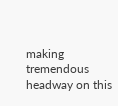making tremendous headway on this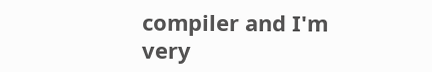compiler and I'm very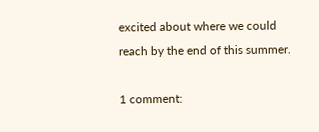excited about where we could reach by the end of this summer.

1 comment: